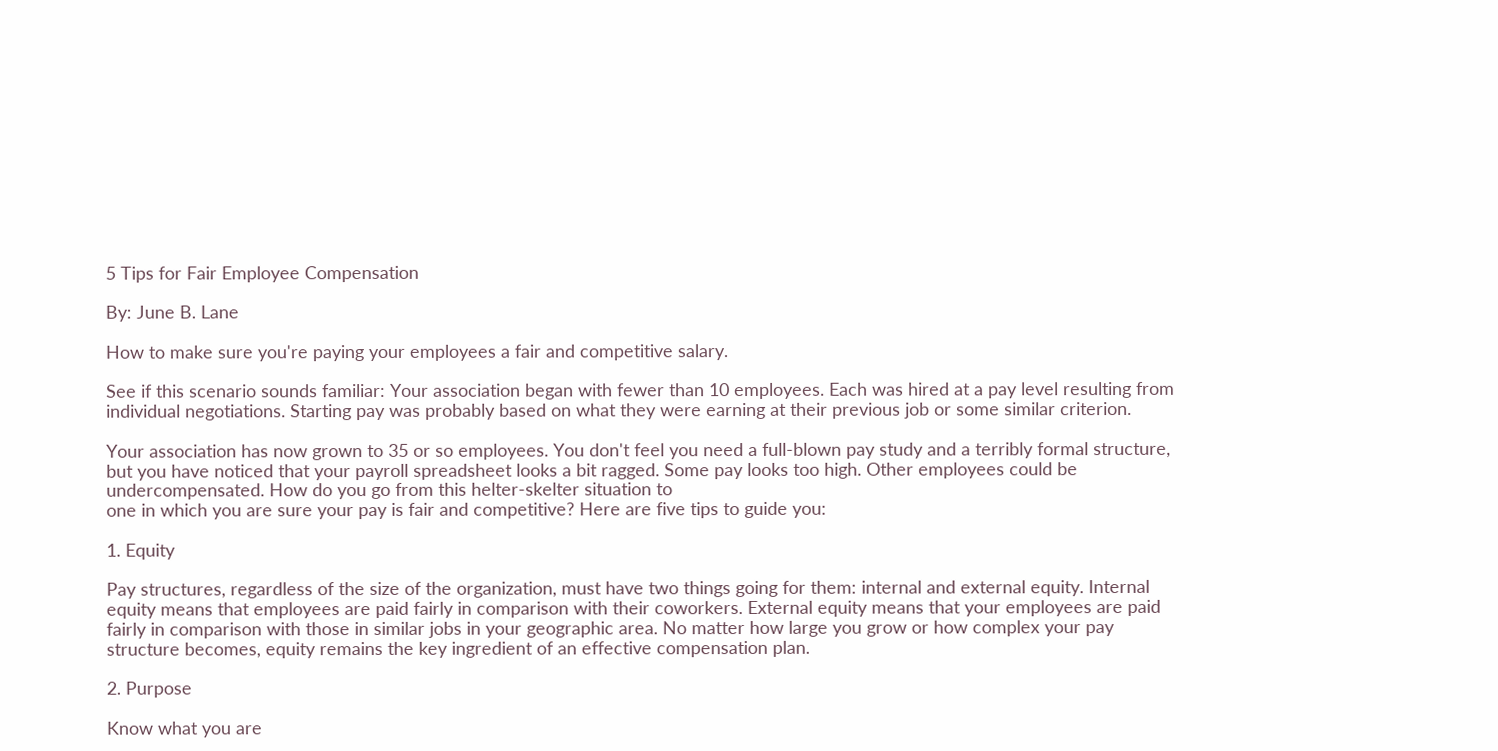5 Tips for Fair Employee Compensation

By: June B. Lane

How to make sure you're paying your employees a fair and competitive salary.

See if this scenario sounds familiar: Your association began with fewer than 10 employees. Each was hired at a pay level resulting from individual negotiations. Starting pay was probably based on what they were earning at their previous job or some similar criterion.

Your association has now grown to 35 or so employees. You don't feel you need a full-blown pay study and a terribly formal structure, but you have noticed that your payroll spreadsheet looks a bit ragged. Some pay looks too high. Other employees could be undercompensated. How do you go from this helter-skelter situation to
one in which you are sure your pay is fair and competitive? Here are five tips to guide you:

1. Equity

Pay structures, regardless of the size of the organization, must have two things going for them: internal and external equity. Internal equity means that employees are paid fairly in comparison with their coworkers. External equity means that your employees are paid fairly in comparison with those in similar jobs in your geographic area. No matter how large you grow or how complex your pay structure becomes, equity remains the key ingredient of an effective compensation plan.

2. Purpose

Know what you are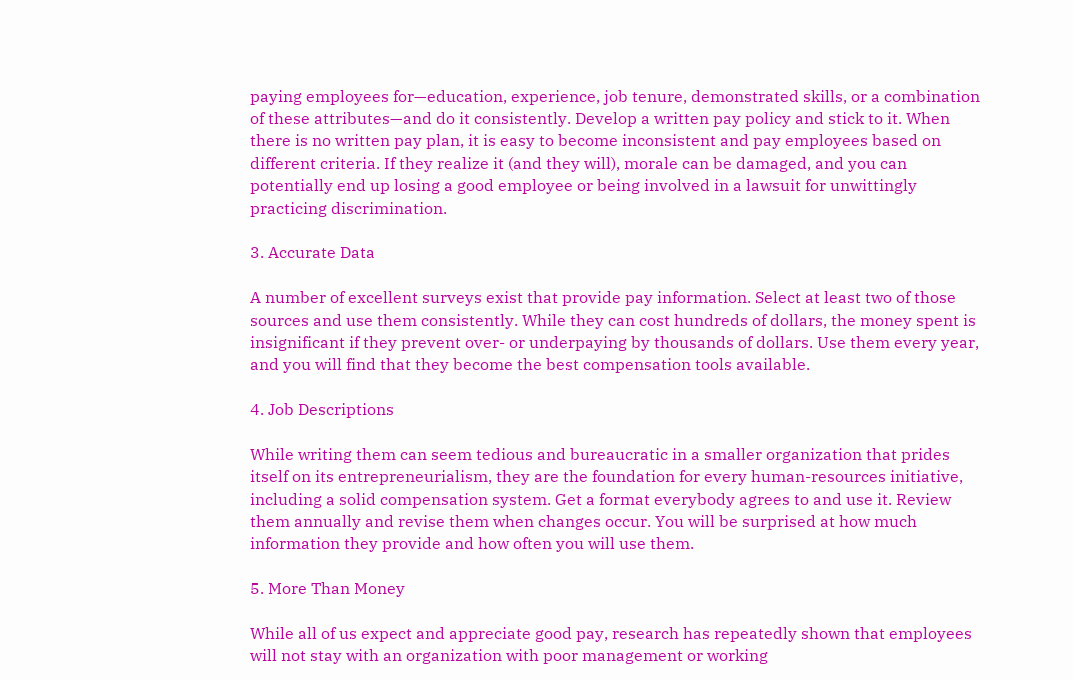paying employees for—education, experience, job tenure, demonstrated skills, or a combination of these attributes—and do it consistently. Develop a written pay policy and stick to it. When there is no written pay plan, it is easy to become inconsistent and pay employees based on different criteria. If they realize it (and they will), morale can be damaged, and you can potentially end up losing a good employee or being involved in a lawsuit for unwittingly practicing discrimination.

3. Accurate Data

A number of excellent surveys exist that provide pay information. Select at least two of those sources and use them consistently. While they can cost hundreds of dollars, the money spent is insignificant if they prevent over- or underpaying by thousands of dollars. Use them every year, and you will find that they become the best compensation tools available.

4. Job Descriptions

While writing them can seem tedious and bureaucratic in a smaller organization that prides itself on its entrepreneurialism, they are the foundation for every human-resources initiative, including a solid compensation system. Get a format everybody agrees to and use it. Review them annually and revise them when changes occur. You will be surprised at how much information they provide and how often you will use them.

5. More Than Money

While all of us expect and appreciate good pay, research has repeatedly shown that employees will not stay with an organization with poor management or working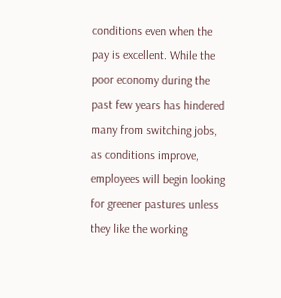conditions even when the pay is excellent. While the poor economy during the past few years has hindered many from switching jobs, as conditions improve, employees will begin looking for greener pastures unless they like the working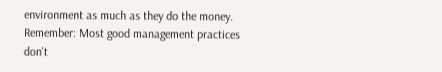environment as much as they do the money. Remember: Most good management practices don't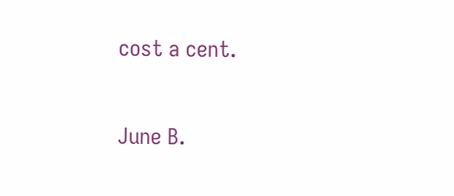cost a cent.

June B.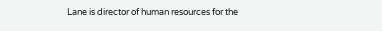Lane is director of human resources for the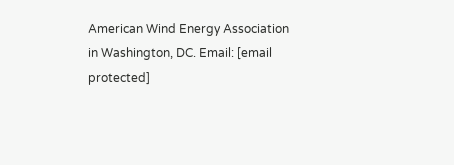American Wind Energy Association in Washington, DC. Email: [email protected]